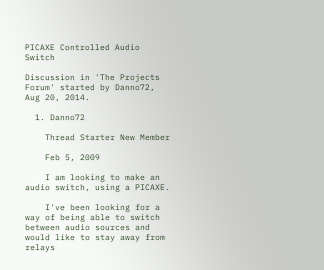PICAXE Controlled Audio Switch

Discussion in 'The Projects Forum' started by Danno72, Aug 20, 2014.

  1. Danno72

    Thread Starter New Member

    Feb 5, 2009

    I am looking to make an audio switch, using a PICAXE.

    I've been looking for a way of being able to switch between audio sources and would like to stay away from relays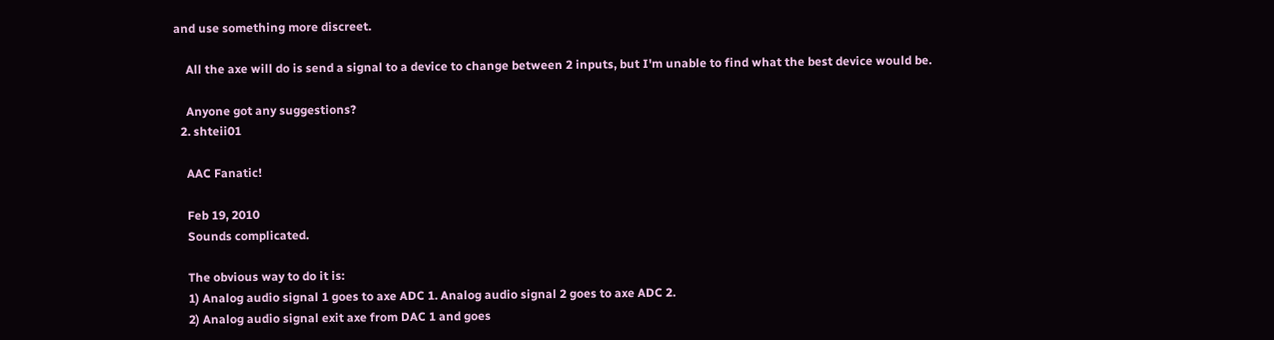and use something more discreet.

    All the axe will do is send a signal to a device to change between 2 inputs, but I'm unable to find what the best device would be.

    Anyone got any suggestions?
  2. shteii01

    AAC Fanatic!

    Feb 19, 2010
    Sounds complicated.

    The obvious way to do it is:
    1) Analog audio signal 1 goes to axe ADC 1. Analog audio signal 2 goes to axe ADC 2.
    2) Analog audio signal exit axe from DAC 1 and goes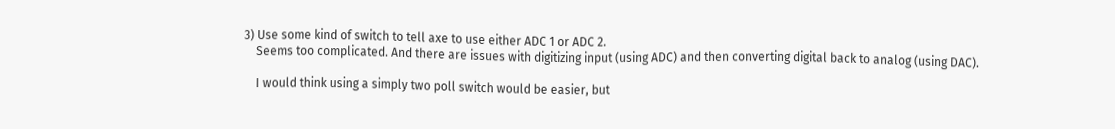3) Use some kind of switch to tell axe to use either ADC 1 or ADC 2.
    Seems too complicated. And there are issues with digitizing input (using ADC) and then converting digital back to analog (using DAC).

    I would think using a simply two poll switch would be easier, but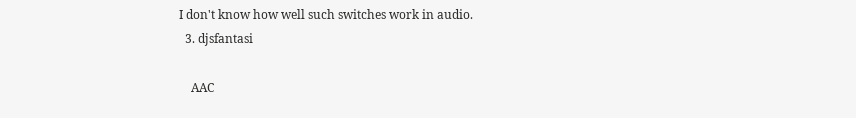I don't know how well such switches work in audio.
  3. djsfantasi

    AAC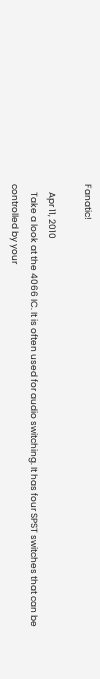Fanatic!

    Apr 11, 2010
    Take a look at the 4066 IC. It is often used for audio switching. It has four SPST switches that can be controlled by your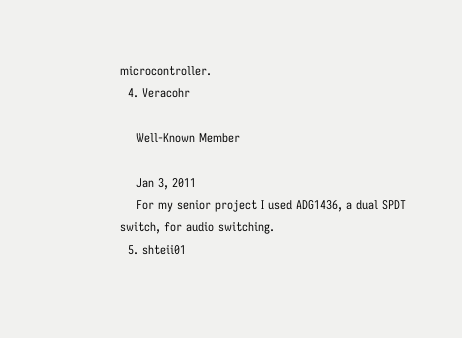microcontroller.
  4. Veracohr

    Well-Known Member

    Jan 3, 2011
    For my senior project I used ADG1436, a dual SPDT switch, for audio switching.
  5. shteii01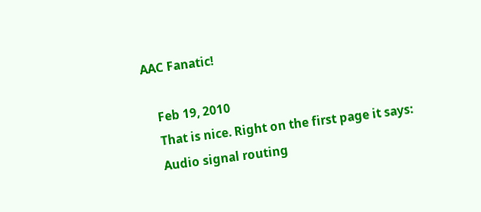AAC Fanatic!

    Feb 19, 2010
    That is nice. Right on the first page it says:
    Audio signal routing